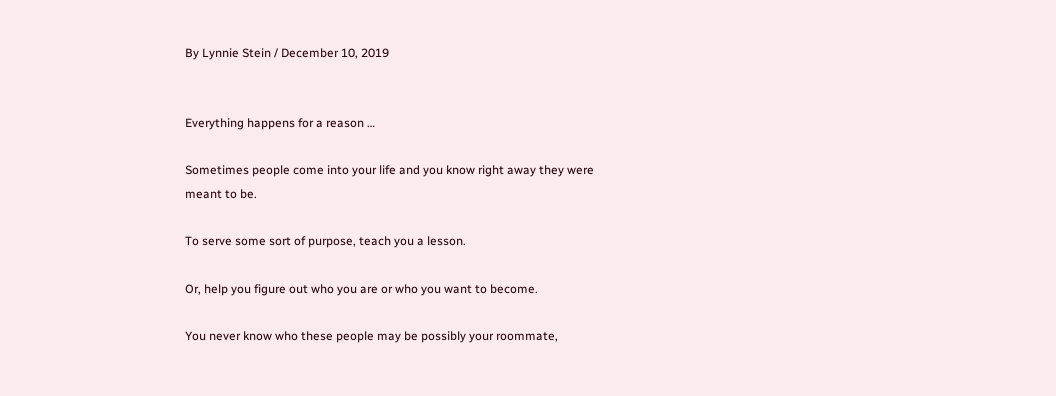By Lynnie Stein / December 10, 2019


Everything happens for a reason …

Sometimes people come into your life and you know right away they were meant to be.

To serve some sort of purpose, teach you a lesson.

Or, help you figure out who you are or who you want to become.

You never know who these people may be possibly your roommate,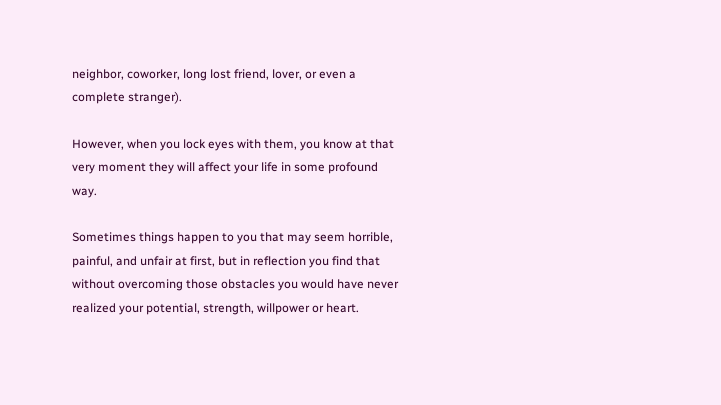neighbor, coworker, long lost friend, lover, or even a complete stranger).

However, when you lock eyes with them, you know at that very moment they will affect your life in some profound way.

Sometimes things happen to you that may seem horrible, painful, and unfair at first, but in reflection you find that without overcoming those obstacles you would have never realized your potential, strength, willpower or heart.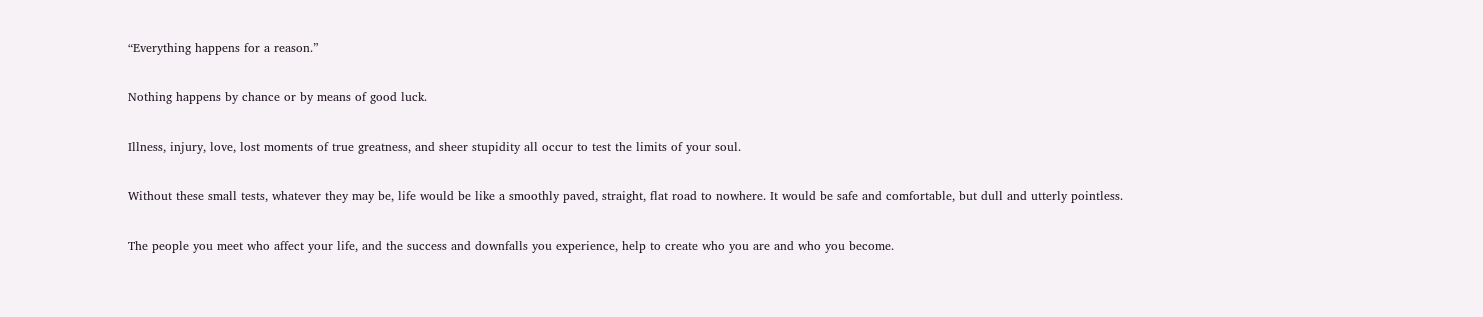“Everything happens for a reason.”

Nothing happens by chance or by means of good luck.

Illness, injury, love, lost moments of true greatness, and sheer stupidity all occur to test the limits of your soul.

Without these small tests, whatever they may be, life would be like a smoothly paved, straight, flat road to nowhere. It would be safe and comfortable, but dull and utterly pointless.

The people you meet who affect your life, and the success and downfalls you experience, help to create who you are and who you become.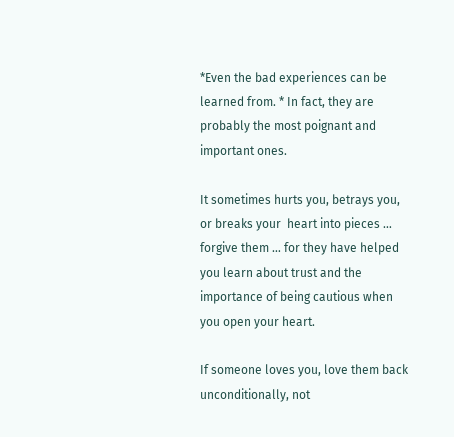*Even the bad experiences can be learned from. * In fact, they are probably the most poignant and important ones.

It sometimes hurts you, betrays you, or breaks your  heart into pieces … forgive them … for they have helped you learn about trust and the importance of being cautious when you open your heart.

If someone loves you, love them back unconditionally, not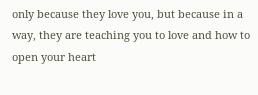only because they love you, but because in a way, they are teaching you to love and how to open your heart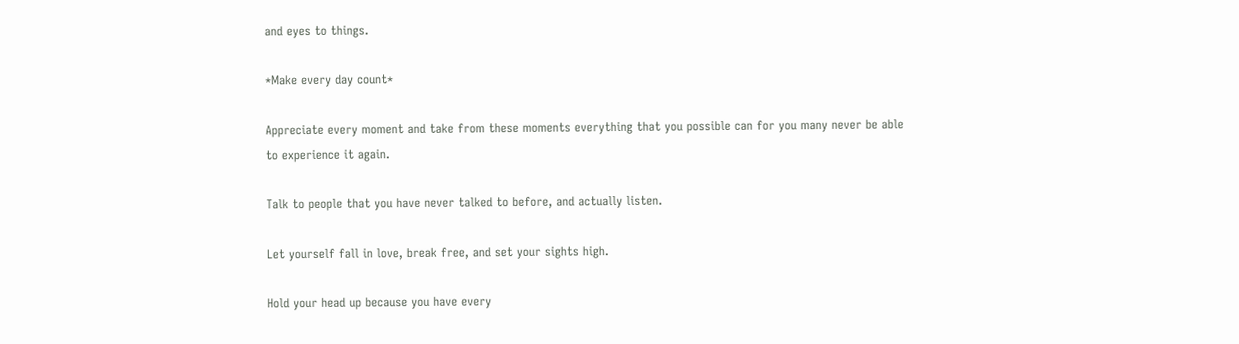and eyes to things.

*Make every day count*

Appreciate every moment and take from these moments everything that you possible can for you many never be able to experience it again.

Talk to people that you have never talked to before, and actually listen.

Let yourself fall in love, break free, and set your sights high.

Hold your head up because you have every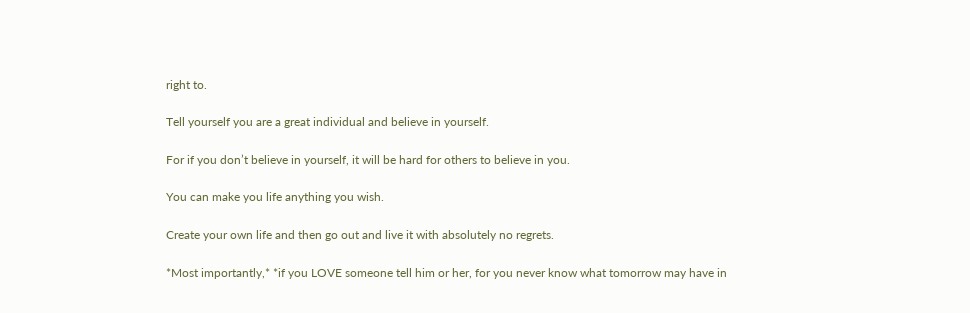right to.

Tell yourself you are a great individual and believe in yourself.

For if you don’t believe in yourself, it will be hard for others to believe in you.

You can make you life anything you wish.

Create your own life and then go out and live it with absolutely no regrets.

*Most importantly,* *if you LOVE someone tell him or her, for you never know what tomorrow may have in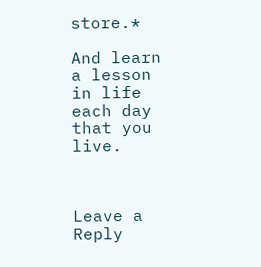store.*

And learn a lesson in life each day that you live.



Leave a Reply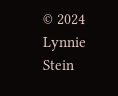© 2024 Lynnie Stein